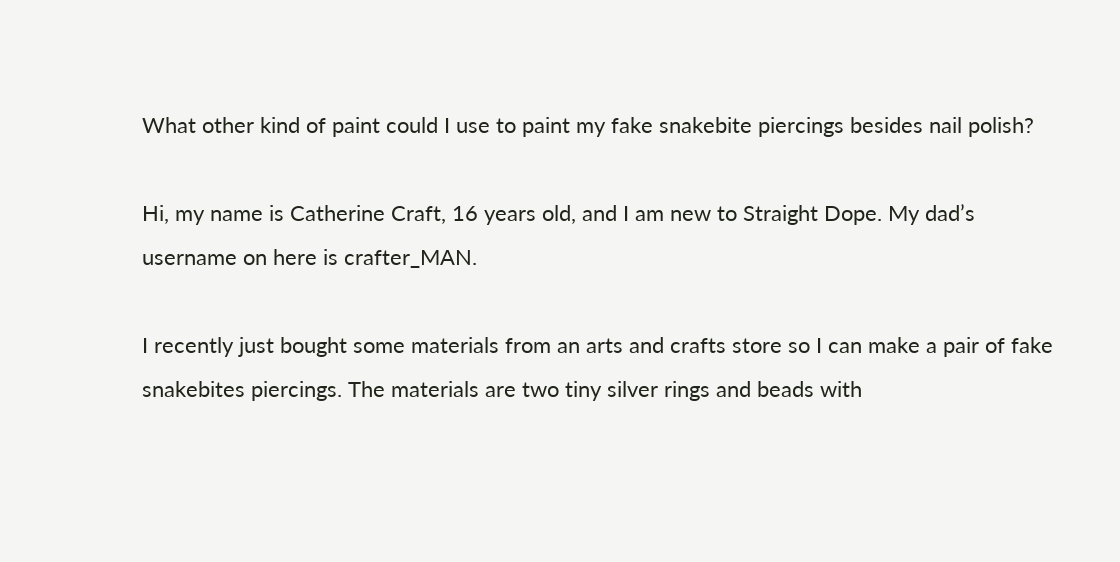What other kind of paint could I use to paint my fake snakebite piercings besides nail polish?

Hi, my name is Catherine Craft, 16 years old, and I am new to Straight Dope. My dad’s username on here is crafter_MAN.

I recently just bought some materials from an arts and crafts store so I can make a pair of fake snakebites piercings. The materials are two tiny silver rings and beads with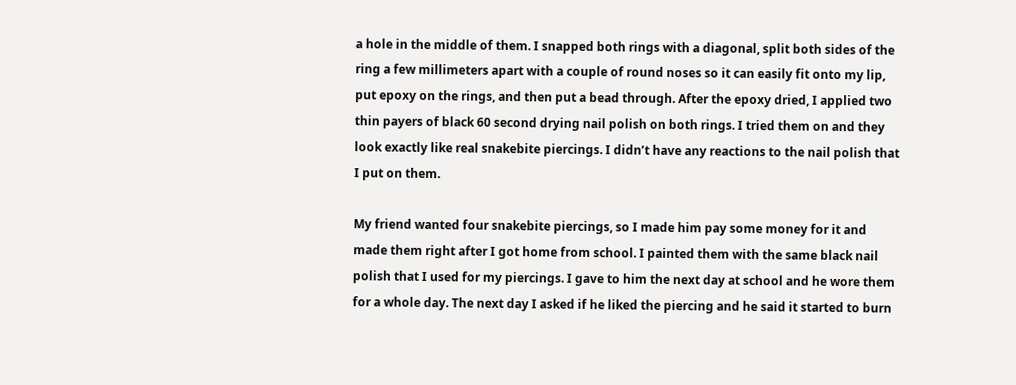a hole in the middle of them. I snapped both rings with a diagonal, split both sides of the ring a few millimeters apart with a couple of round noses so it can easily fit onto my lip, put epoxy on the rings, and then put a bead through. After the epoxy dried, I applied two thin payers of black 60 second drying nail polish on both rings. I tried them on and they look exactly like real snakebite piercings. I didn’t have any reactions to the nail polish that I put on them.

My friend wanted four snakebite piercings, so I made him pay some money for it and made them right after I got home from school. I painted them with the same black nail polish that I used for my piercings. I gave to him the next day at school and he wore them for a whole day. The next day I asked if he liked the piercing and he said it started to burn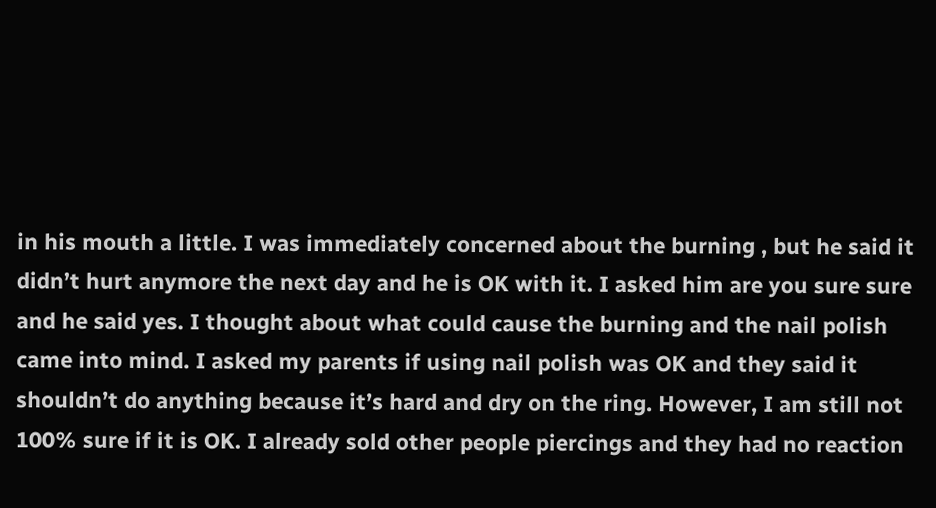in his mouth a little. I was immediately concerned about the burning , but he said it didn’t hurt anymore the next day and he is OK with it. I asked him are you sure sure and he said yes. I thought about what could cause the burning and the nail polish came into mind. I asked my parents if using nail polish was OK and they said it shouldn’t do anything because it’s hard and dry on the ring. However, I am still not 100% sure if it is OK. I already sold other people piercings and they had no reaction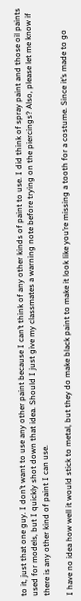to it, just that one guy. I don’t want to use any other paint because I can’t think of any other kinds of paint to use. I did think of spray paint and those oil paints used for models, but I quickly shot down that idea. Should I just give my classmates a warning note before trying on the piercings? Also, please let me know if there is any other kind of paint I can use.

I have no idea how well it would stick to metal, but they do make black paint to make it look like you’re missing a tooth for a costume. Since it’s made to go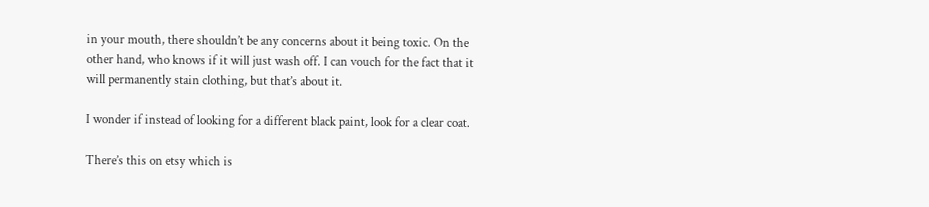in your mouth, there shouldn’t be any concerns about it being toxic. On the other hand, who knows if it will just wash off. I can vouch for the fact that it will permanently stain clothing, but that’s about it.

I wonder if instead of looking for a different black paint, look for a clear coat.

There’s this on etsy which is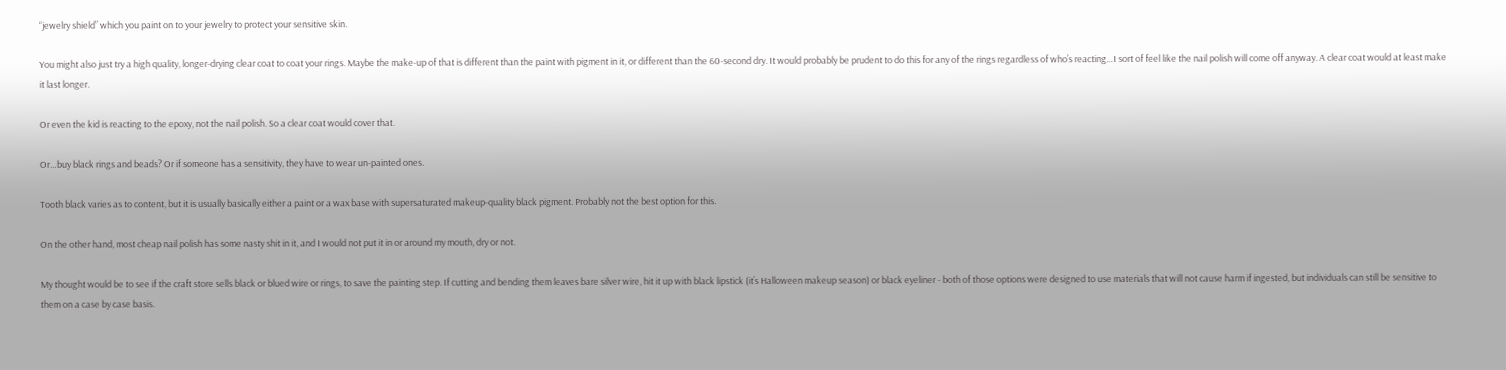“jewelry shield” which you paint on to your jewelry to protect your sensitive skin.

You might also just try a high quality, longer-drying clear coat to coat your rings. Maybe the make-up of that is different than the paint with pigment in it, or different than the 60-second dry. It would probably be prudent to do this for any of the rings regardless of who’s reacting…I sort of feel like the nail polish will come off anyway. A clear coat would at least make it last longer.

Or even the kid is reacting to the epoxy, not the nail polish. So a clear coat would cover that.

Or…buy black rings and beads? Or if someone has a sensitivity, they have to wear un-painted ones.

Tooth black varies as to content, but it is usually basically either a paint or a wax base with supersaturated makeup-quality black pigment. Probably not the best option for this.

On the other hand, most cheap nail polish has some nasty shit in it, and I would not put it in or around my mouth, dry or not.

My thought would be to see if the craft store sells black or blued wire or rings, to save the painting step. If cutting and bending them leaves bare silver wire, hit it up with black lipstick (it’s Halloween makeup season) or black eyeliner - both of those options were designed to use materials that will not cause harm if ingested, but individuals can still be sensitive to them on a case by case basis.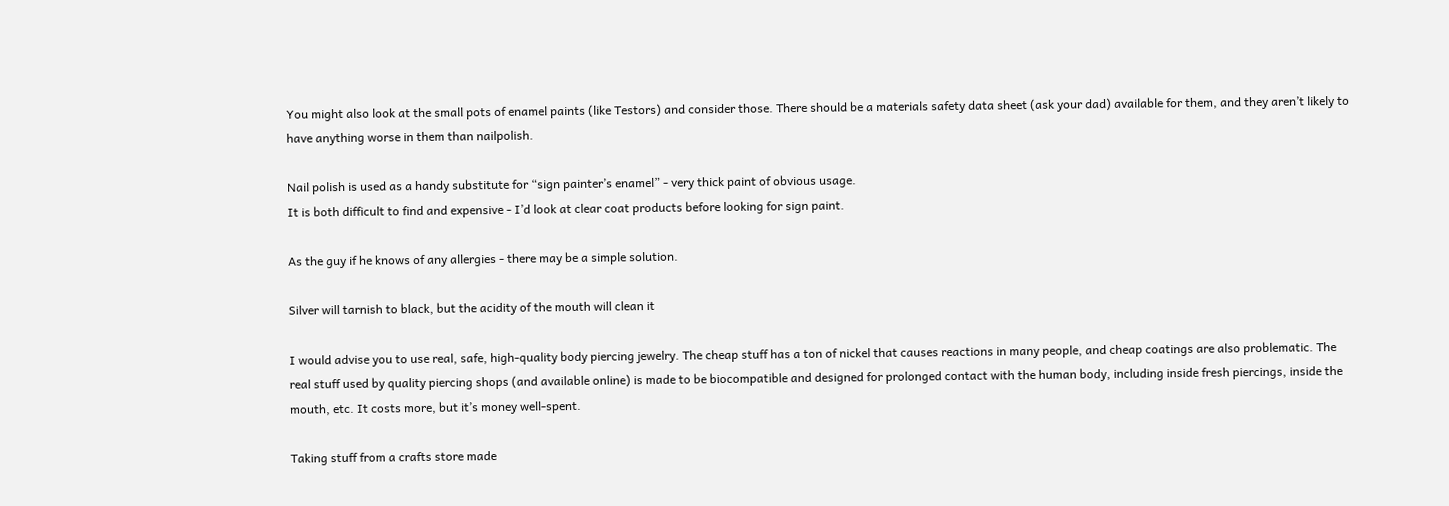You might also look at the small pots of enamel paints (like Testors) and consider those. There should be a materials safety data sheet (ask your dad) available for them, and they aren’t likely to have anything worse in them than nailpolish.

Nail polish is used as a handy substitute for “sign painter’s enamel” - very thick paint of obvious usage.
It is both difficult to find and expensive - I’d look at clear coat products before looking for sign paint.

As the guy if he knows of any allergies - there may be a simple solution.

Silver will tarnish to black, but the acidity of the mouth will clean it

I would advise you to use real, safe, high-quality body piercing jewelry. The cheap stuff has a ton of nickel that causes reactions in many people, and cheap coatings are also problematic. The real stuff used by quality piercing shops (and available online) is made to be biocompatible and designed for prolonged contact with the human body, including inside fresh piercings, inside the mouth, etc. It costs more, but it’s money well-spent.

Taking stuff from a crafts store made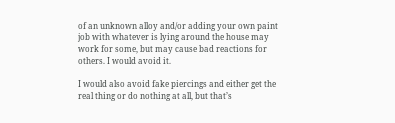of an unknown alloy and/or adding your own paint job with whatever is lying around the house may work for some, but may cause bad reactions for others. I would avoid it.

I would also avoid fake piercings and either get the real thing or do nothing at all, but that’s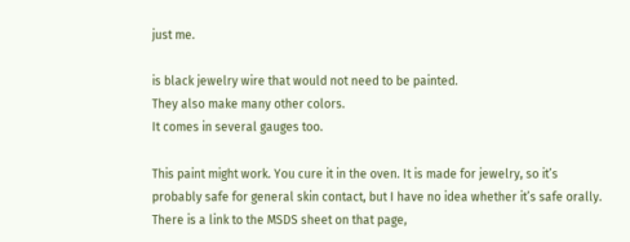just me.

is black jewelry wire that would not need to be painted.
They also make many other colors.
It comes in several gauges too.

This paint might work. You cure it in the oven. It is made for jewelry, so it’s probably safe for general skin contact, but I have no idea whether it’s safe orally. There is a link to the MSDS sheet on that page,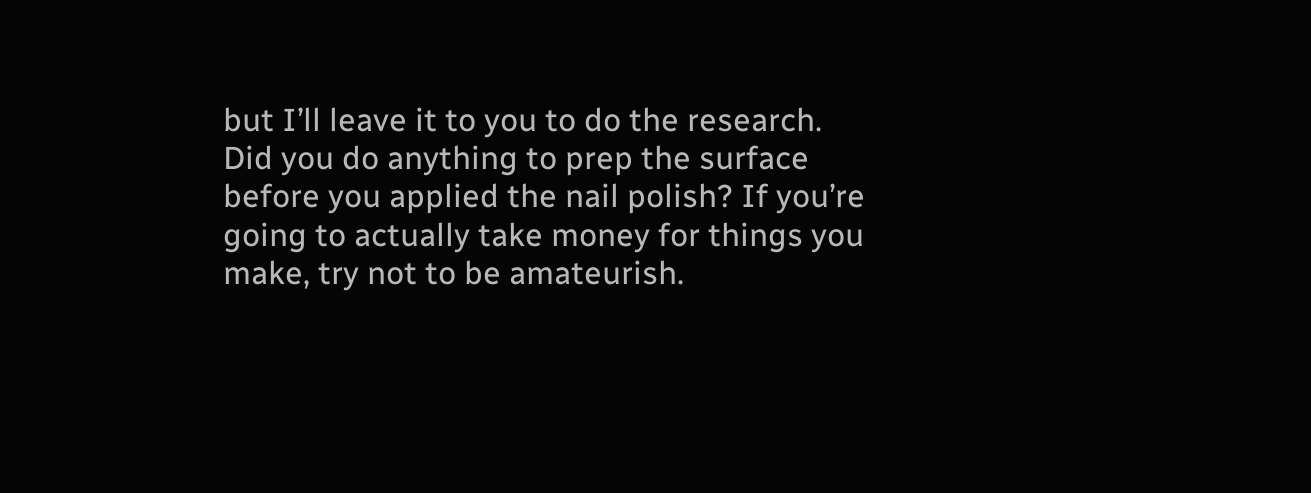but I’ll leave it to you to do the research.
Did you do anything to prep the surface before you applied the nail polish? If you’re going to actually take money for things you make, try not to be amateurish.